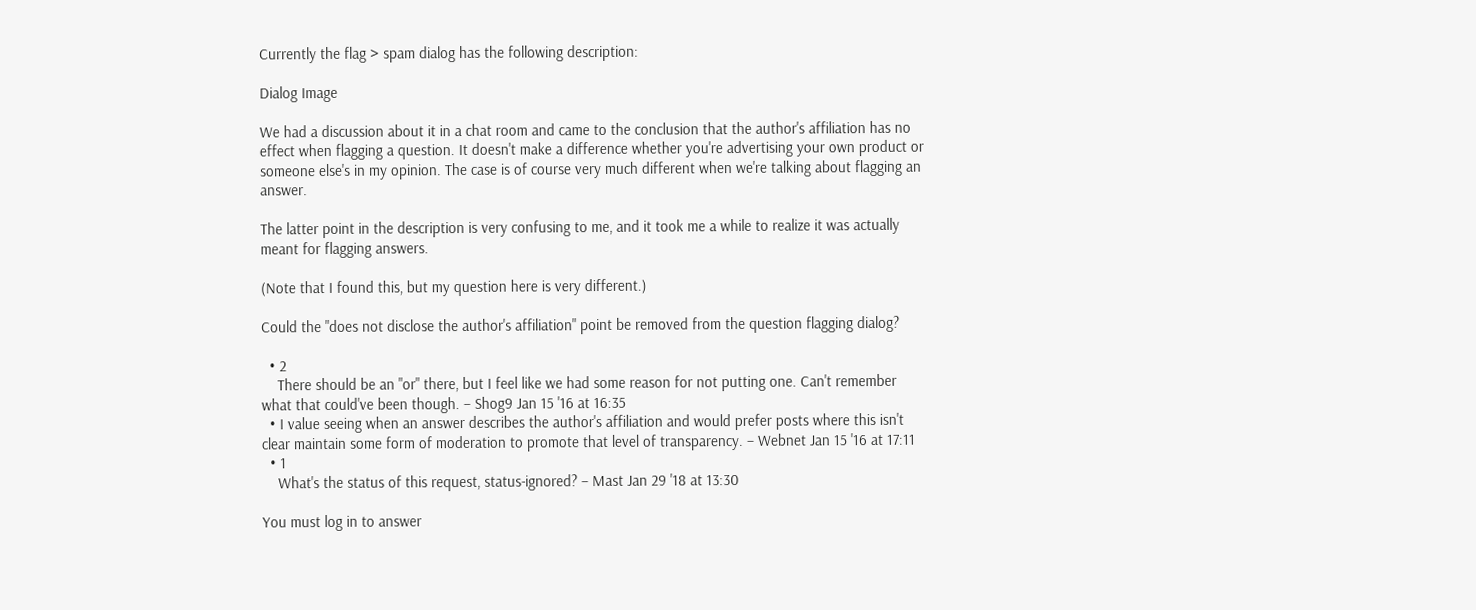Currently the flag > spam dialog has the following description:

Dialog Image

We had a discussion about it in a chat room and came to the conclusion that the author's affiliation has no effect when flagging a question. It doesn't make a difference whether you're advertising your own product or someone else's in my opinion. The case is of course very much different when we're talking about flagging an answer.

The latter point in the description is very confusing to me, and it took me a while to realize it was actually meant for flagging answers.

(Note that I found this, but my question here is very different.)

Could the "does not disclose the author's affiliation" point be removed from the question flagging dialog?

  • 2
    There should be an "or" there, but I feel like we had some reason for not putting one. Can't remember what that could've been though. – Shog9 Jan 15 '16 at 16:35
  • I value seeing when an answer describes the author's affiliation and would prefer posts where this isn't clear maintain some form of moderation to promote that level of transparency. – Webnet Jan 15 '16 at 17:11
  • 1
    What's the status of this request, status-ignored? – Mast Jan 29 '18 at 13:30

You must log in to answer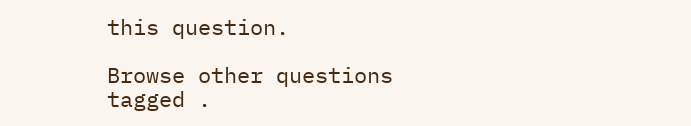this question.

Browse other questions tagged .